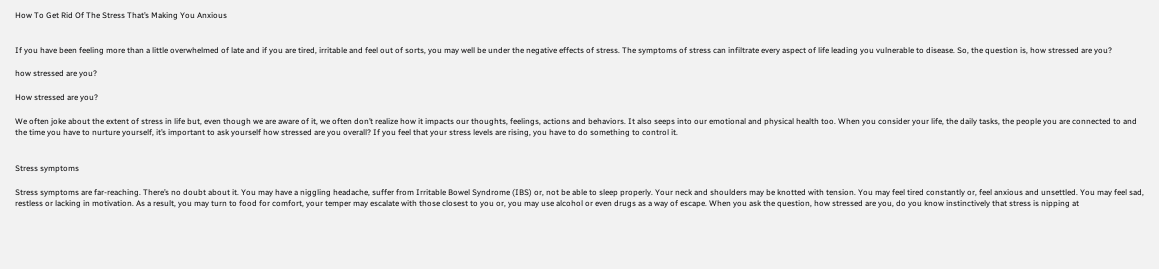How To Get Rid Of The Stress That’s Making You Anxious


If you have been feeling more than a little overwhelmed of late and if you are tired, irritable and feel out of sorts, you may well be under the negative effects of stress. The symptoms of stress can infiltrate every aspect of life leading you vulnerable to disease. So, the question is, how stressed are you?

how stressed are you?

How stressed are you?

We often joke about the extent of stress in life but, even though we are aware of it, we often don’t realize how it impacts our thoughts, feelings, actions and behaviors. It also seeps into our emotional and physical health too. When you consider your life, the daily tasks, the people you are connected to and the time you have to nurture yourself, it’s important to ask yourself how stressed are you overall? If you feel that your stress levels are rising, you have to do something to control it.


Stress symptoms

Stress symptoms are far-reaching. There’s no doubt about it. You may have a niggling headache, suffer from Irritable Bowel Syndrome (IBS) or, not be able to sleep properly. Your neck and shoulders may be knotted with tension. You may feel tired constantly or, feel anxious and unsettled. You may feel sad, restless or lacking in motivation. As a result, you may turn to food for comfort, your temper may escalate with those closest to you or, you may use alcohol or even drugs as a way of escape. When you ask the question, how stressed are you, do you know instinctively that stress is nipping at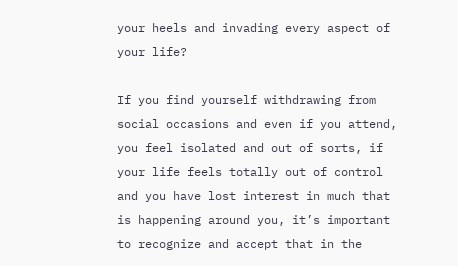your heels and invading every aspect of your life?

If you find yourself withdrawing from social occasions and even if you attend, you feel isolated and out of sorts, if your life feels totally out of control and you have lost interest in much that is happening around you, it’s important to recognize and accept that in the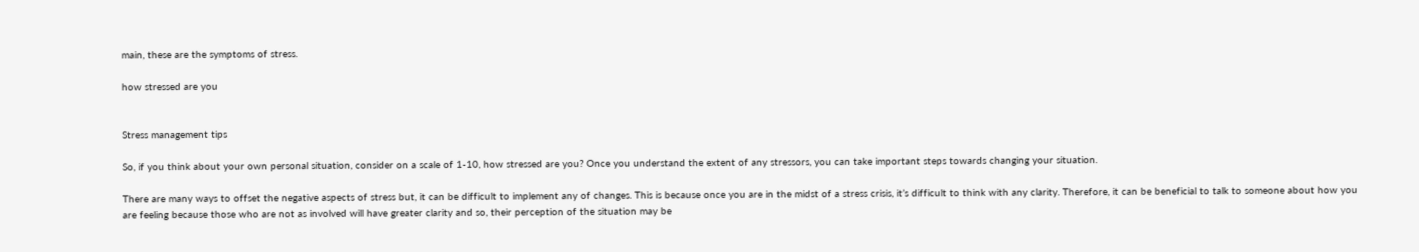main, these are the symptoms of stress.

how stressed are you


Stress management tips

So, if you think about your own personal situation, consider on a scale of 1-10, how stressed are you? Once you understand the extent of any stressors, you can take important steps towards changing your situation.

There are many ways to offset the negative aspects of stress but, it can be difficult to implement any of changes. This is because once you are in the midst of a stress crisis, it’s difficult to think with any clarity. Therefore, it can be beneficial to talk to someone about how you are feeling because those who are not as involved will have greater clarity and so, their perception of the situation may be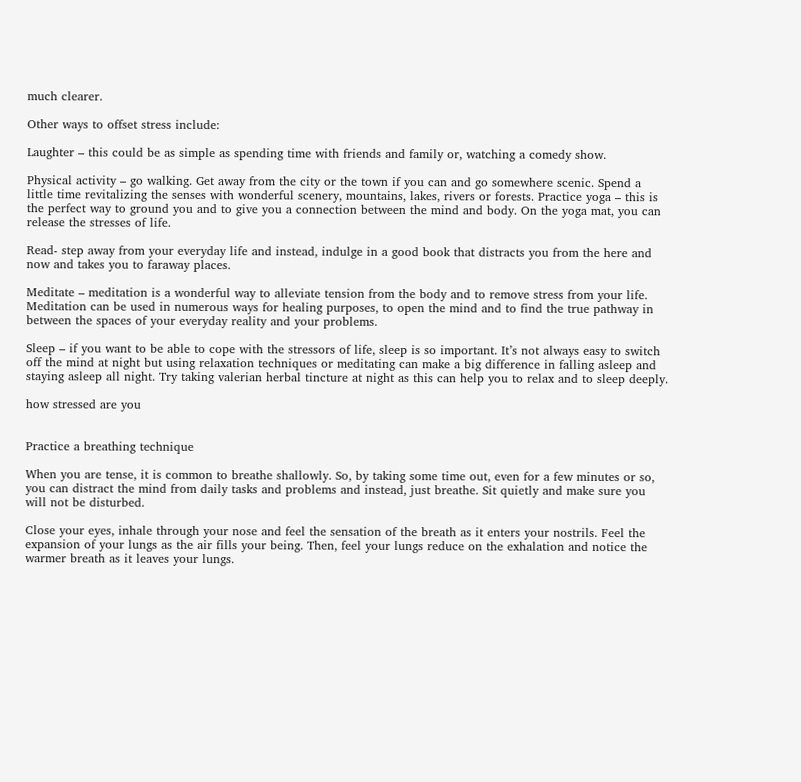much clearer.

Other ways to offset stress include:

Laughter – this could be as simple as spending time with friends and family or, watching a comedy show.

Physical activity – go walking. Get away from the city or the town if you can and go somewhere scenic. Spend a little time revitalizing the senses with wonderful scenery, mountains, lakes, rivers or forests. Practice yoga – this is the perfect way to ground you and to give you a connection between the mind and body. On the yoga mat, you can release the stresses of life.

Read- step away from your everyday life and instead, indulge in a good book that distracts you from the here and now and takes you to faraway places.

Meditate – meditation is a wonderful way to alleviate tension from the body and to remove stress from your life. Meditation can be used in numerous ways for healing purposes, to open the mind and to find the true pathway in between the spaces of your everyday reality and your problems.

Sleep – if you want to be able to cope with the stressors of life, sleep is so important. It’s not always easy to switch off the mind at night but using relaxation techniques or meditating can make a big difference in falling asleep and staying asleep all night. Try taking valerian herbal tincture at night as this can help you to relax and to sleep deeply.

how stressed are you


Practice a breathing technique

When you are tense, it is common to breathe shallowly. So, by taking some time out, even for a few minutes or so, you can distract the mind from daily tasks and problems and instead, just breathe. Sit quietly and make sure you will not be disturbed.

Close your eyes, inhale through your nose and feel the sensation of the breath as it enters your nostrils. Feel the expansion of your lungs as the air fills your being. Then, feel your lungs reduce on the exhalation and notice the warmer breath as it leaves your lungs.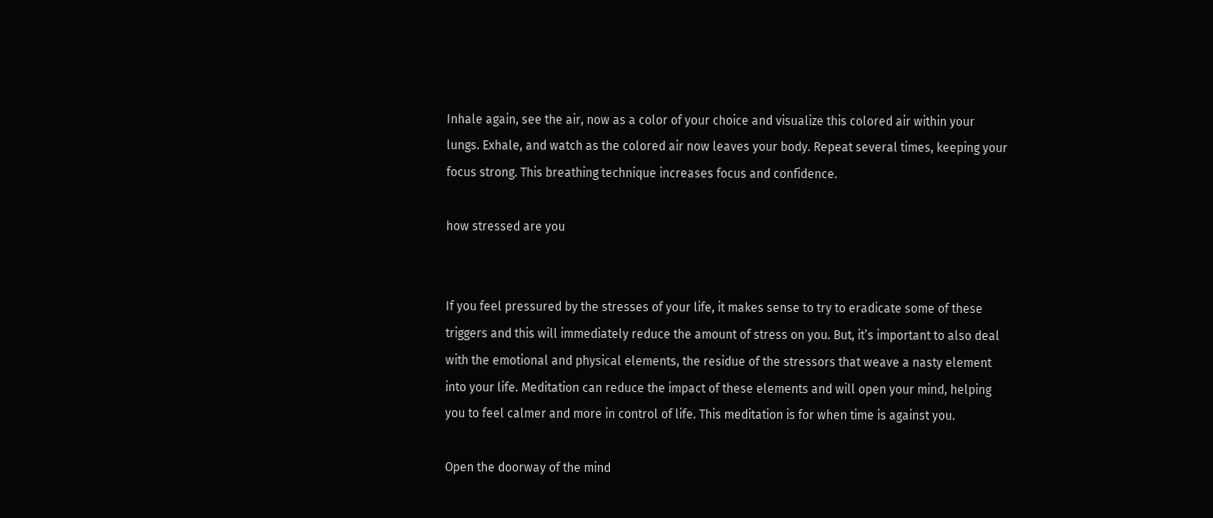Inhale again, see the air, now as a color of your choice and visualize this colored air within your lungs. Exhale, and watch as the colored air now leaves your body. Repeat several times, keeping your focus strong. This breathing technique increases focus and confidence.

how stressed are you


If you feel pressured by the stresses of your life, it makes sense to try to eradicate some of these triggers and this will immediately reduce the amount of stress on you. But, it’s important to also deal with the emotional and physical elements, the residue of the stressors that weave a nasty element into your life. Meditation can reduce the impact of these elements and will open your mind, helping you to feel calmer and more in control of life. This meditation is for when time is against you.

Open the doorway of the mind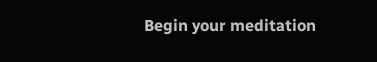Begin your meditation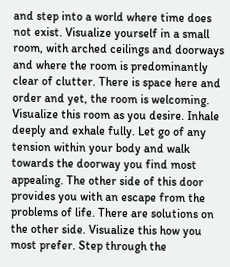and step into a world where time does not exist. Visualize yourself in a small room, with arched ceilings and doorways and where the room is predominantly clear of clutter. There is space here and order and yet, the room is welcoming. Visualize this room as you desire. Inhale deeply and exhale fully. Let go of any tension within your body and walk towards the doorway you find most appealing. The other side of this door provides you with an escape from the problems of life. There are solutions on the other side. Visualize this how you most prefer. Step through the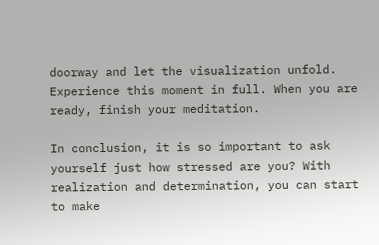doorway and let the visualization unfold. Experience this moment in full. When you are ready, finish your meditation.

In conclusion, it is so important to ask yourself just how stressed are you? With realization and determination, you can start to make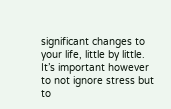significant changes to your life, little by little. It’s important however to not ignore stress but to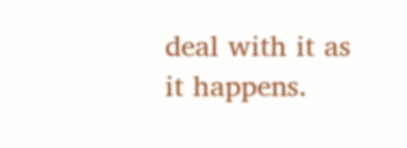deal with it as it happens.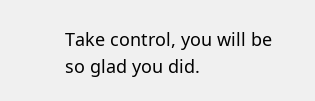Take control, you will be so glad you did.